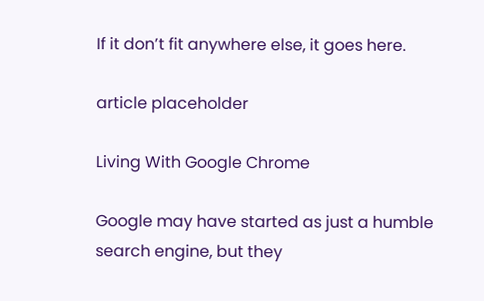If it don’t fit anywhere else, it goes here.

article placeholder

Living With Google Chrome

Google may have started as just a humble search engine, but they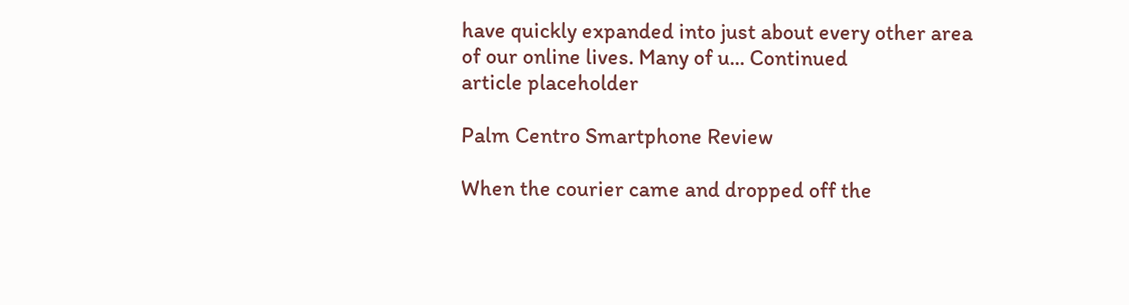have quickly expanded into just about every other area of our online lives. Many of u... Continued
article placeholder

Palm Centro Smartphone Review

When the courier came and dropped off the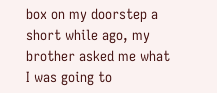box on my doorstep a short while ago, my brother asked me what I was going to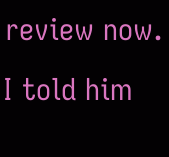review now. I told him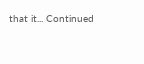that it... Continued